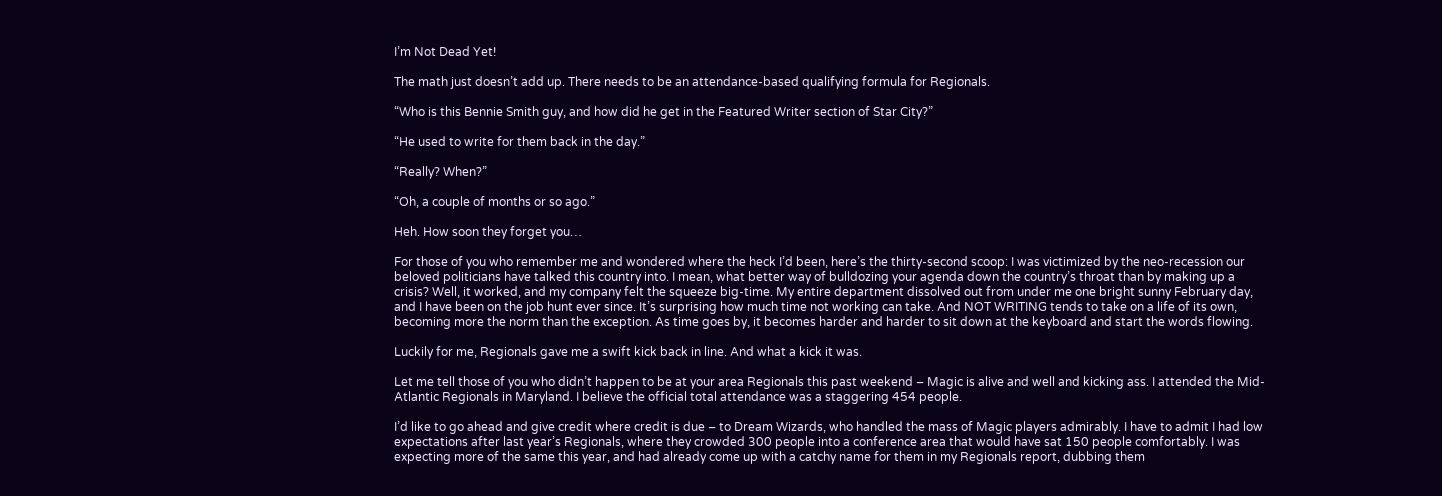I’m Not Dead Yet!

The math just doesn’t add up. There needs to be an attendance-based qualifying formula for Regionals.

“Who is this Bennie Smith guy, and how did he get in the Featured Writer section of Star City?”

“He used to write for them back in the day.”

“Really? When?”

“Oh, a couple of months or so ago.”

Heh. How soon they forget you…

For those of you who remember me and wondered where the heck I’d been, here’s the thirty-second scoop: I was victimized by the neo-recession our beloved politicians have talked this country into. I mean, what better way of bulldozing your agenda down the country’s throat than by making up a crisis? Well, it worked, and my company felt the squeeze big-time. My entire department dissolved out from under me one bright sunny February day, and I have been on the job hunt ever since. It’s surprising how much time not working can take. And NOT WRITING tends to take on a life of its own, becoming more the norm than the exception. As time goes by, it becomes harder and harder to sit down at the keyboard and start the words flowing.

Luckily for me, Regionals gave me a swift kick back in line. And what a kick it was.

Let me tell those of you who didn’t happen to be at your area Regionals this past weekend – Magic is alive and well and kicking ass. I attended the Mid-Atlantic Regionals in Maryland. I believe the official total attendance was a staggering 454 people.

I’d like to go ahead and give credit where credit is due – to Dream Wizards, who handled the mass of Magic players admirably. I have to admit I had low expectations after last year’s Regionals, where they crowded 300 people into a conference area that would have sat 150 people comfortably. I was expecting more of the same this year, and had already come up with a catchy name for them in my Regionals report, dubbing them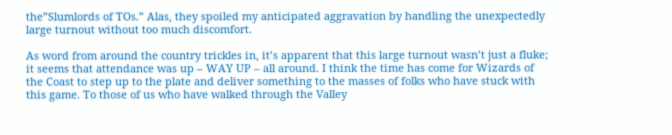the”Slumlords of TOs.” Alas, they spoiled my anticipated aggravation by handling the unexpectedly large turnout without too much discomfort.

As word from around the country trickles in, it’s apparent that this large turnout wasn’t just a fluke; it seems that attendance was up – WAY UP – all around. I think the time has come for Wizards of the Coast to step up to the plate and deliver something to the masses of folks who have stuck with this game. To those of us who have walked through the Valley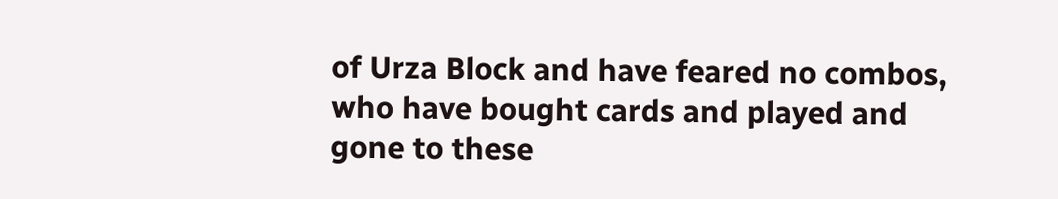of Urza Block and have feared no combos, who have bought cards and played and gone to these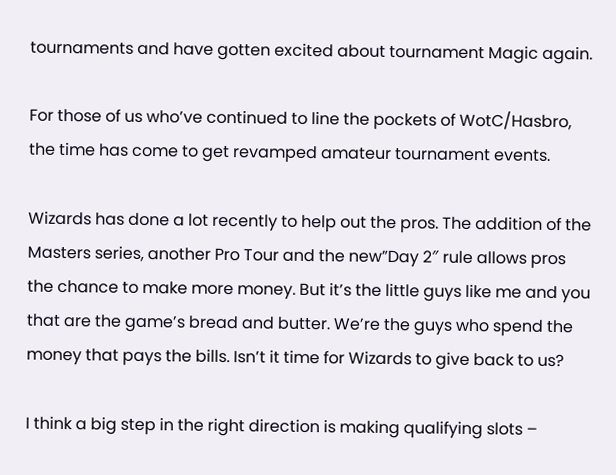tournaments and have gotten excited about tournament Magic again.

For those of us who’ve continued to line the pockets of WotC/Hasbro, the time has come to get revamped amateur tournament events.

Wizards has done a lot recently to help out the pros. The addition of the Masters series, another Pro Tour and the new”Day 2″ rule allows pros the chance to make more money. But it’s the little guys like me and you that are the game’s bread and butter. We’re the guys who spend the money that pays the bills. Isn’t it time for Wizards to give back to us?

I think a big step in the right direction is making qualifying slots –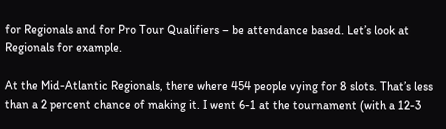for Regionals and for Pro Tour Qualifiers – be attendance based. Let’s look at Regionals for example.

At the Mid-Atlantic Regionals, there where 454 people vying for 8 slots. That’s less than a 2 percent chance of making it. I went 6-1 at the tournament (with a 12-3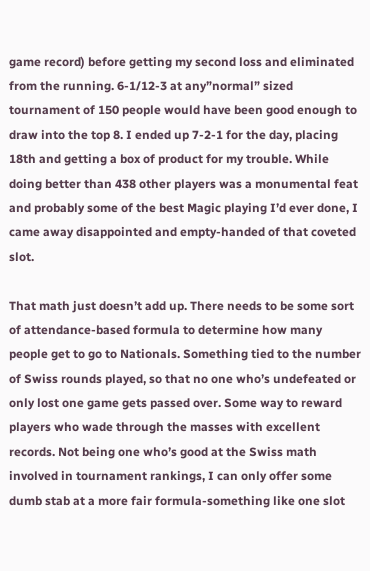game record) before getting my second loss and eliminated from the running. 6-1/12-3 at any”normal” sized tournament of 150 people would have been good enough to draw into the top 8. I ended up 7-2-1 for the day, placing 18th and getting a box of product for my trouble. While doing better than 438 other players was a monumental feat and probably some of the best Magic playing I’d ever done, I came away disappointed and empty-handed of that coveted slot.

That math just doesn’t add up. There needs to be some sort of attendance-based formula to determine how many people get to go to Nationals. Something tied to the number of Swiss rounds played, so that no one who’s undefeated or only lost one game gets passed over. Some way to reward players who wade through the masses with excellent records. Not being one who’s good at the Swiss math involved in tournament rankings, I can only offer some dumb stab at a more fair formula-something like one slot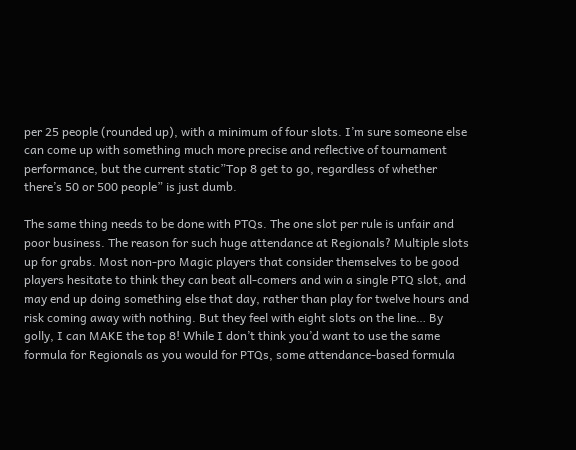per 25 people (rounded up), with a minimum of four slots. I’m sure someone else can come up with something much more precise and reflective of tournament performance, but the current static”Top 8 get to go, regardless of whether there’s 50 or 500 people” is just dumb.

The same thing needs to be done with PTQs. The one slot per rule is unfair and poor business. The reason for such huge attendance at Regionals? Multiple slots up for grabs. Most non-pro Magic players that consider themselves to be good players hesitate to think they can beat all-comers and win a single PTQ slot, and may end up doing something else that day, rather than play for twelve hours and risk coming away with nothing. But they feel with eight slots on the line… By golly, I can MAKE the top 8! While I don’t think you’d want to use the same formula for Regionals as you would for PTQs, some attendance-based formula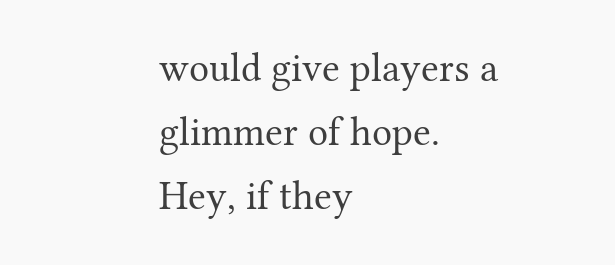would give players a glimmer of hope. Hey, if they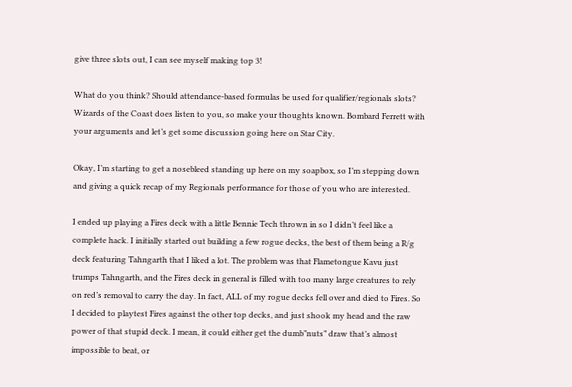give three slots out, I can see myself making top 3!

What do you think? Should attendance-based formulas be used for qualifier/regionals slots? Wizards of the Coast does listen to you, so make your thoughts known. Bombard Ferrett with your arguments and let’s get some discussion going here on Star City.

Okay, I’m starting to get a nosebleed standing up here on my soapbox, so I’m stepping down and giving a quick recap of my Regionals performance for those of you who are interested.

I ended up playing a Fires deck with a little Bennie Tech thrown in so I didn’t feel like a complete hack. I initially started out building a few rogue decks, the best of them being a R/g deck featuring Tahngarth that I liked a lot. The problem was that Flametongue Kavu just trumps Tahngarth, and the Fires deck in general is filled with too many large creatures to rely on red’s removal to carry the day. In fact, ALL of my rogue decks fell over and died to Fires. So I decided to playtest Fires against the other top decks, and just shook my head and the raw power of that stupid deck. I mean, it could either get the dumb”nuts” draw that’s almost impossible to beat, or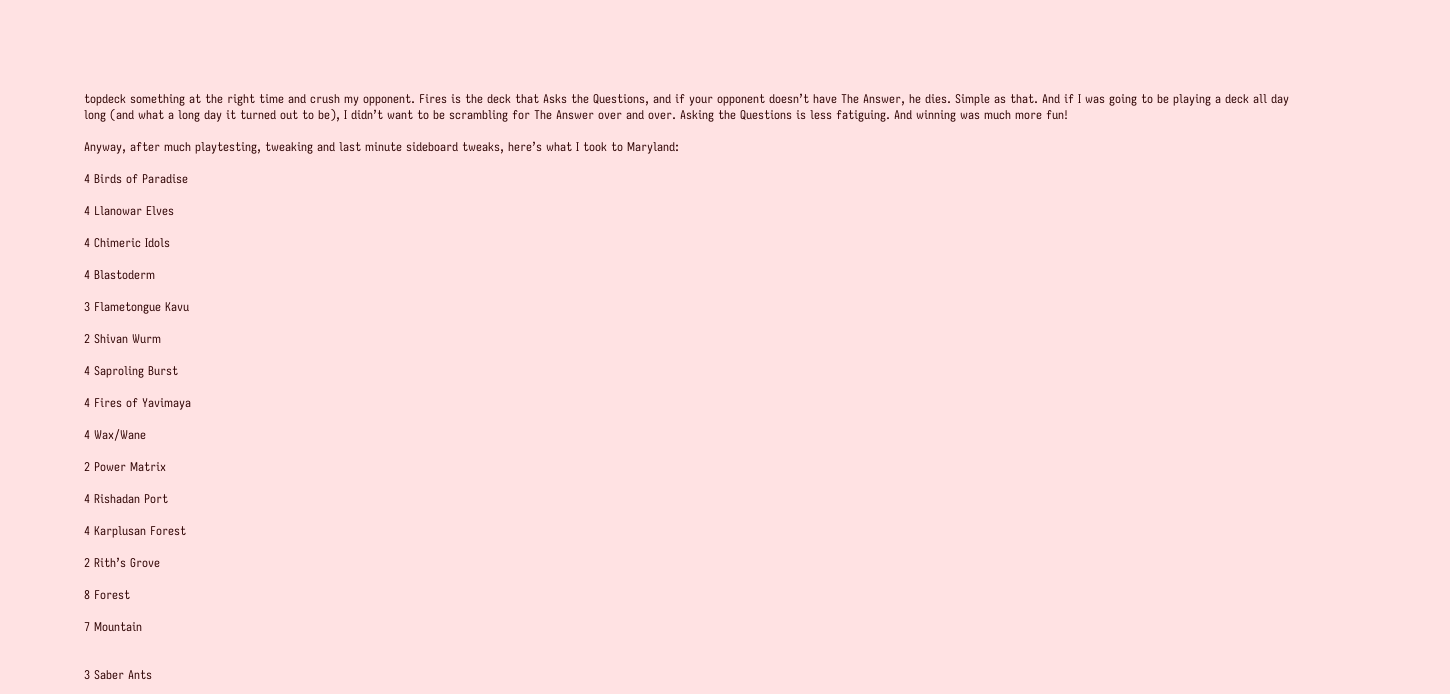topdeck something at the right time and crush my opponent. Fires is the deck that Asks the Questions, and if your opponent doesn’t have The Answer, he dies. Simple as that. And if I was going to be playing a deck all day long (and what a long day it turned out to be), I didn’t want to be scrambling for The Answer over and over. Asking the Questions is less fatiguing. And winning was much more fun!

Anyway, after much playtesting, tweaking and last minute sideboard tweaks, here’s what I took to Maryland:

4 Birds of Paradise

4 Llanowar Elves

4 Chimeric Idols

4 Blastoderm

3 Flametongue Kavu

2 Shivan Wurm

4 Saproling Burst

4 Fires of Yavimaya

4 Wax/Wane

2 Power Matrix

4 Rishadan Port

4 Karplusan Forest

2 Rith’s Grove

8 Forest

7 Mountain


3 Saber Ants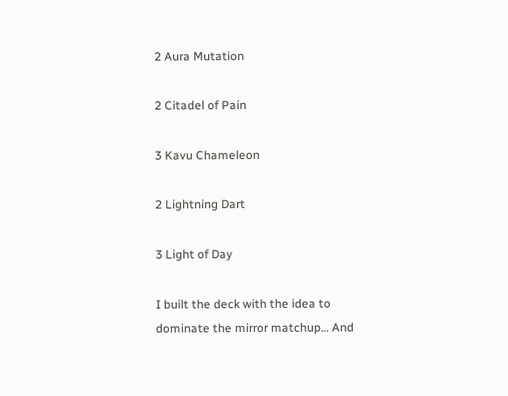2 Aura Mutation

2 Citadel of Pain

3 Kavu Chameleon

2 Lightning Dart

3 Light of Day

I built the deck with the idea to dominate the mirror matchup… And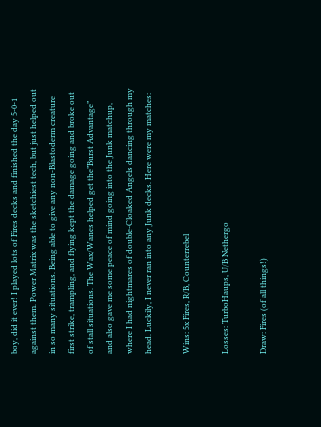boy, did it ever! I played lots of Fires decks and finished the day 5-0-1 against them. Power Matrix was the sketchiest tech, but just helped out in so many situations. Being able to give any non-Blastoderm creature first strike, trampling, and flying kept the damage going and broke out of stall situations. The Wax/Wanes helped get the”Burst Advantage” and also gave me some peace of mind going into the Junk matchup, where I had nightmares of double-Cloaked Angels dancing through my head. Luckily, I never ran into any Junk decks. Here were my matches:

Wins: 5x Fires, R/B, Counterrebel

Losses: TurboHaups, U/B Nethergo

Draw: Fires (of all things!)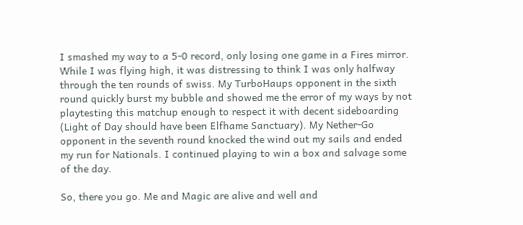I smashed my way to a 5-0 record, only losing one game in a Fires mirror. While I was flying high, it was distressing to think I was only halfway through the ten rounds of swiss. My TurboHaups opponent in the sixth round quickly burst my bubble and showed me the error of my ways by not playtesting this matchup enough to respect it with decent sideboarding (Light of Day should have been Elfhame Sanctuary). My Nether-Go opponent in the seventh round knocked the wind out my sails and ended my run for Nationals. I continued playing to win a box and salvage some of the day.

So, there you go. Me and Magic are alive and well and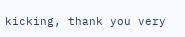kicking, thank you very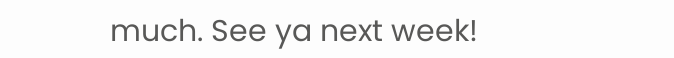much. See ya next week!